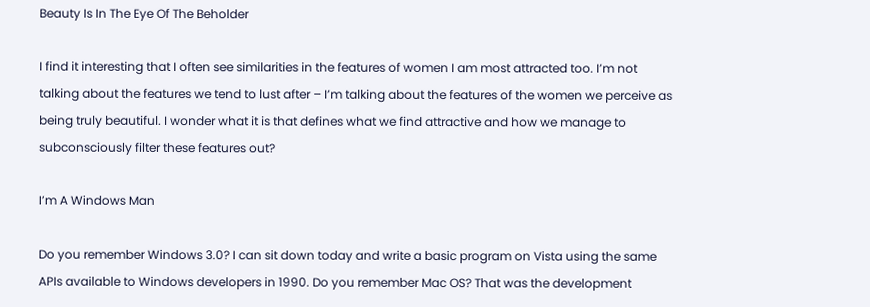Beauty Is In The Eye Of The Beholder

I find it interesting that I often see similarities in the features of women I am most attracted too. I’m not talking about the features we tend to lust after – I’m talking about the features of the women we perceive as being truly beautiful. I wonder what it is that defines what we find attractive and how we manage to subconsciously filter these features out?

I’m A Windows Man

Do you remember Windows 3.0? I can sit down today and write a basic program on Vista using the same APIs available to Windows developers in 1990. Do you remember Mac OS? That was the development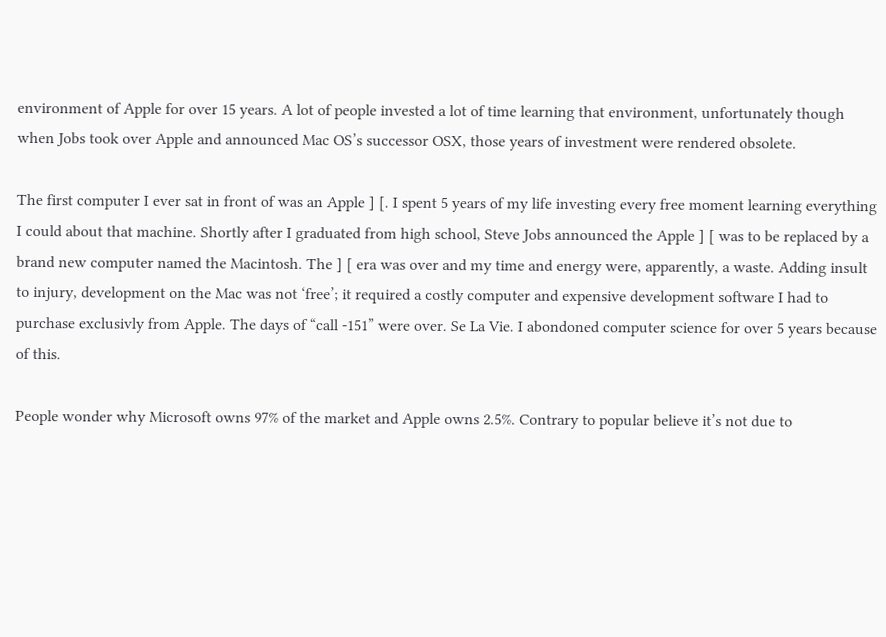environment of Apple for over 15 years. A lot of people invested a lot of time learning that environment, unfortunately though when Jobs took over Apple and announced Mac OS’s successor OSX, those years of investment were rendered obsolete.

The first computer I ever sat in front of was an Apple ] [. I spent 5 years of my life investing every free moment learning everything I could about that machine. Shortly after I graduated from high school, Steve Jobs announced the Apple ] [ was to be replaced by a brand new computer named the Macintosh. The ] [ era was over and my time and energy were, apparently, a waste. Adding insult to injury, development on the Mac was not ‘free’; it required a costly computer and expensive development software I had to purchase exclusivly from Apple. The days of “call -151” were over. Se La Vie. I abondoned computer science for over 5 years because of this.

People wonder why Microsoft owns 97% of the market and Apple owns 2.5%. Contrary to popular believe it’s not due to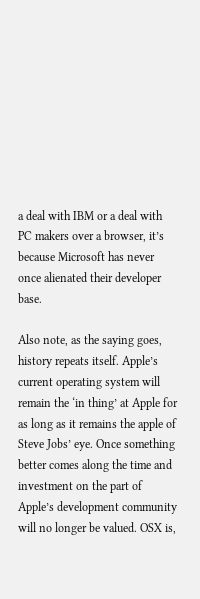a deal with IBM or a deal with PC makers over a browser, it’s because Microsoft has never once alienated their developer base.

Also note, as the saying goes, history repeats itself. Apple’s current operating system will remain the ‘in thing’ at Apple for as long as it remains the apple of Steve Jobs’ eye. Once something better comes along the time and investment on the part of Apple’s development community will no longer be valued. OSX is,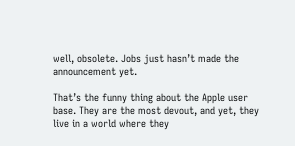well, obsolete. Jobs just hasn’t made the announcement yet.

That’s the funny thing about the Apple user base. They are the most devout, and yet, they live in a world where they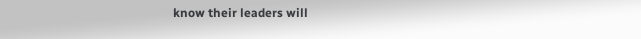know their leaders will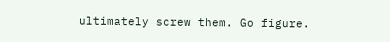ultimately screw them. Go figure.